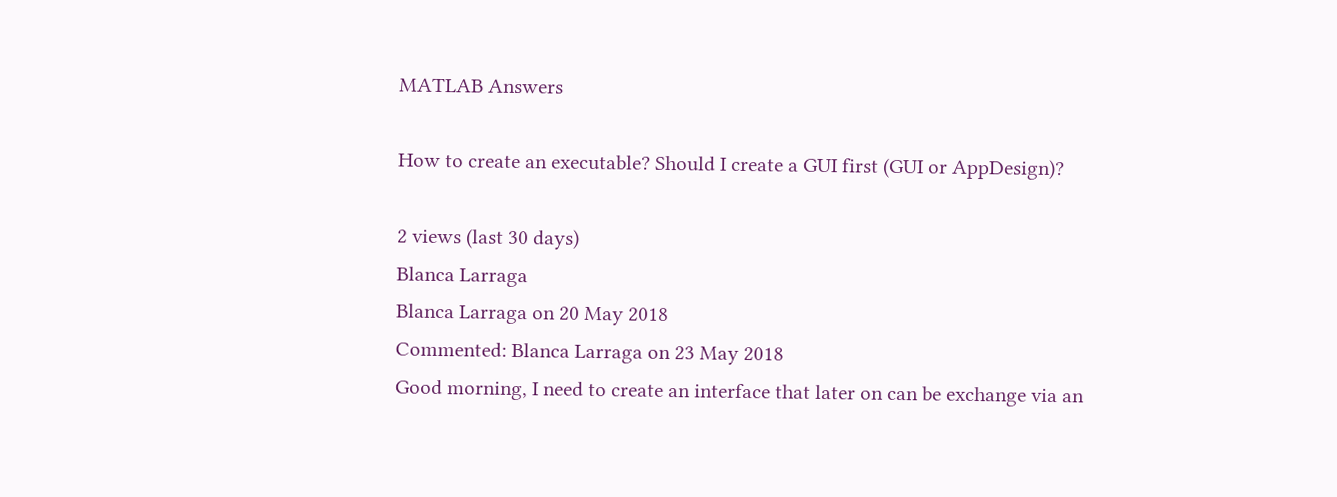MATLAB Answers

How to create an executable? Should I create a GUI first (GUI or AppDesign)?

2 views (last 30 days)
Blanca Larraga
Blanca Larraga on 20 May 2018
Commented: Blanca Larraga on 23 May 2018
Good morning, I need to create an interface that later on can be exchange via an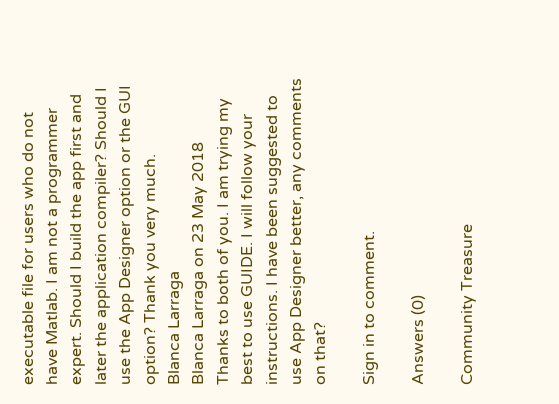executable file for users who do not have Matlab. I am not a programmer expert. Should I build the app first and later the application compiler? Should I use the App Designer option or the GUI option? Thank you very much.
Blanca Larraga
Blanca Larraga on 23 May 2018
Thanks to both of you. I am trying my best to use GUIDE. I will follow your instructions. I have been suggested to use App Designer better, any comments on that?

Sign in to comment.

Answers (0)

Community Treasure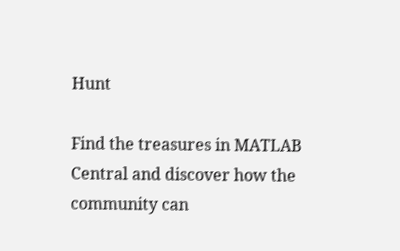Hunt

Find the treasures in MATLAB Central and discover how the community can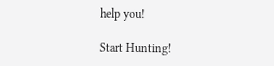help you!

Start Hunting!